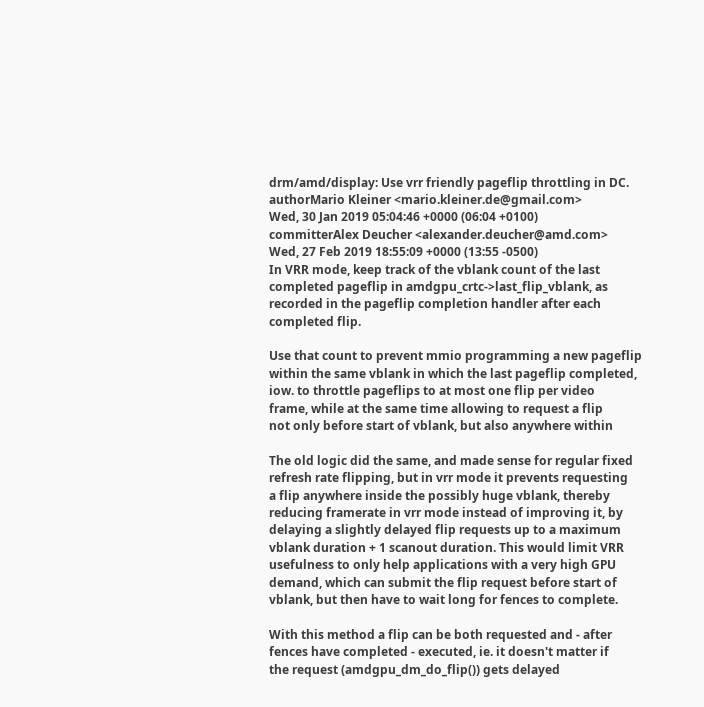drm/amd/display: Use vrr friendly pageflip throttling in DC.
authorMario Kleiner <mario.kleiner.de@gmail.com>
Wed, 30 Jan 2019 05:04:46 +0000 (06:04 +0100)
committerAlex Deucher <alexander.deucher@amd.com>
Wed, 27 Feb 2019 18:55:09 +0000 (13:55 -0500)
In VRR mode, keep track of the vblank count of the last
completed pageflip in amdgpu_crtc->last_flip_vblank, as
recorded in the pageflip completion handler after each
completed flip.

Use that count to prevent mmio programming a new pageflip
within the same vblank in which the last pageflip completed,
iow. to throttle pageflips to at most one flip per video
frame, while at the same time allowing to request a flip
not only before start of vblank, but also anywhere within

The old logic did the same, and made sense for regular fixed
refresh rate flipping, but in vrr mode it prevents requesting
a flip anywhere inside the possibly huge vblank, thereby
reducing framerate in vrr mode instead of improving it, by
delaying a slightly delayed flip requests up to a maximum
vblank duration + 1 scanout duration. This would limit VRR
usefulness to only help applications with a very high GPU
demand, which can submit the flip request before start of
vblank, but then have to wait long for fences to complete.

With this method a flip can be both requested and - after
fences have completed - executed, ie. it doesn't matter if
the request (amdgpu_dm_do_flip()) gets delayed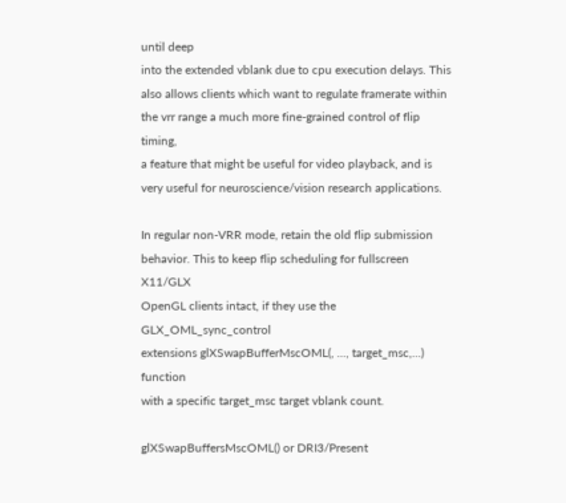until deep
into the extended vblank due to cpu execution delays. This
also allows clients which want to regulate framerate within
the vrr range a much more fine-grained control of flip timing,
a feature that might be useful for video playback, and is
very useful for neuroscience/vision research applications.

In regular non-VRR mode, retain the old flip submission
behavior. This to keep flip scheduling for fullscreen X11/GLX
OpenGL clients intact, if they use the GLX_OML_sync_control
extensions glXSwapBufferMscOML(, ..., target_msc,...) function
with a specific target_msc target vblank count.

glXSwapBuffersMscOML() or DRI3/Present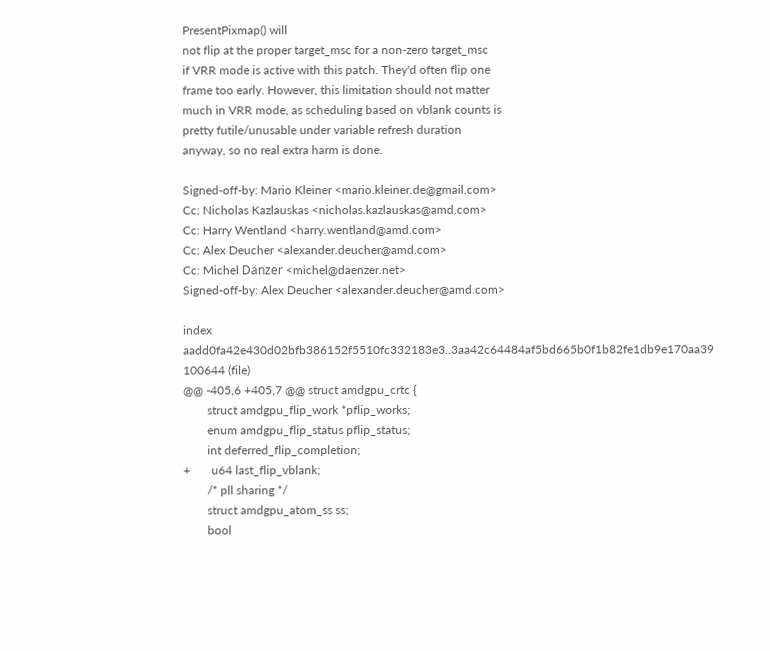PresentPixmap() will
not flip at the proper target_msc for a non-zero target_msc
if VRR mode is active with this patch. They'd often flip one
frame too early. However, this limitation should not matter
much in VRR mode, as scheduling based on vblank counts is
pretty futile/unusable under variable refresh duration
anyway, so no real extra harm is done.

Signed-off-by: Mario Kleiner <mario.kleiner.de@gmail.com>
Cc: Nicholas Kazlauskas <nicholas.kazlauskas@amd.com>
Cc: Harry Wentland <harry.wentland@amd.com>
Cc: Alex Deucher <alexander.deucher@amd.com>
Cc: Michel Dänzer <michel@daenzer.net>
Signed-off-by: Alex Deucher <alexander.deucher@amd.com>

index aadd0fa42e430d02bfb386152f5510fc332183e3..3aa42c64484af5bd665b0f1b82fe1db9e170aa39 100644 (file)
@@ -405,6 +405,7 @@ struct amdgpu_crtc {
        struct amdgpu_flip_work *pflip_works;
        enum amdgpu_flip_status pflip_status;
        int deferred_flip_completion;
+       u64 last_flip_vblank;
        /* pll sharing */
        struct amdgpu_atom_ss ss;
        bool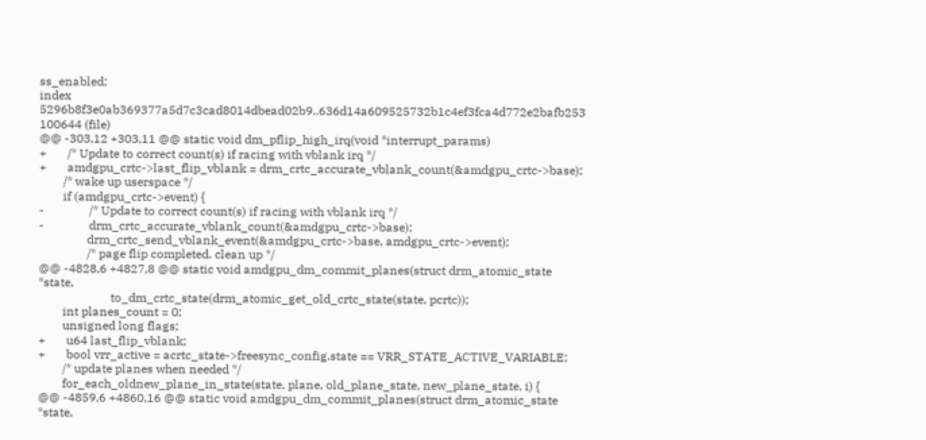ss_enabled;
index 5296b8f3e0ab369377a5d7c3cad8014dbead02b9..636d14a609525732b1c4ef3fca4d772e2bafb253 100644 (file)
@@ -303,12 +303,11 @@ static void dm_pflip_high_irq(void *interrupt_params)
+       /* Update to correct count(s) if racing with vblank irq */
+       amdgpu_crtc->last_flip_vblank = drm_crtc_accurate_vblank_count(&amdgpu_crtc->base);
        /* wake up userspace */
        if (amdgpu_crtc->event) {
-               /* Update to correct count(s) if racing with vblank irq */
-               drm_crtc_accurate_vblank_count(&amdgpu_crtc->base);
                drm_crtc_send_vblank_event(&amdgpu_crtc->base, amdgpu_crtc->event);
                /* page flip completed. clean up */
@@ -4828,6 +4827,8 @@ static void amdgpu_dm_commit_planes(struct drm_atomic_state *state,
                        to_dm_crtc_state(drm_atomic_get_old_crtc_state(state, pcrtc));
        int planes_count = 0;
        unsigned long flags;
+       u64 last_flip_vblank;
+       bool vrr_active = acrtc_state->freesync_config.state == VRR_STATE_ACTIVE_VARIABLE;
        /* update planes when needed */
        for_each_oldnew_plane_in_state(state, plane, old_plane_state, new_plane_state, i) {
@@ -4859,6 +4860,16 @@ static void amdgpu_dm_commit_planes(struct drm_atomic_state *state,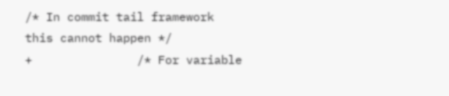/* In commit tail framework this cannot happen */
+               /* For variable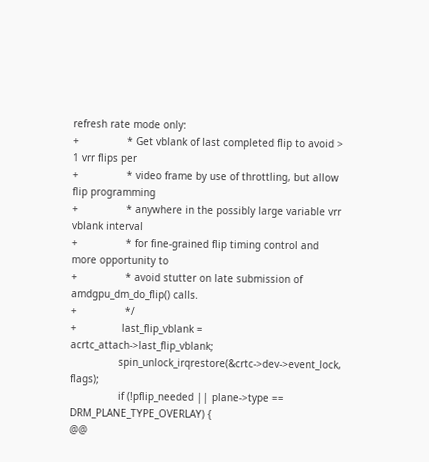refresh rate mode only:
+                * Get vblank of last completed flip to avoid > 1 vrr flips per
+                * video frame by use of throttling, but allow flip programming
+                * anywhere in the possibly large variable vrr vblank interval
+                * for fine-grained flip timing control and more opportunity to
+                * avoid stutter on late submission of amdgpu_dm_do_flip() calls.
+                */
+               last_flip_vblank = acrtc_attach->last_flip_vblank;
                spin_unlock_irqrestore(&crtc->dev->event_lock, flags);
                if (!pflip_needed || plane->type == DRM_PLANE_TYPE_OVERLAY) {
@@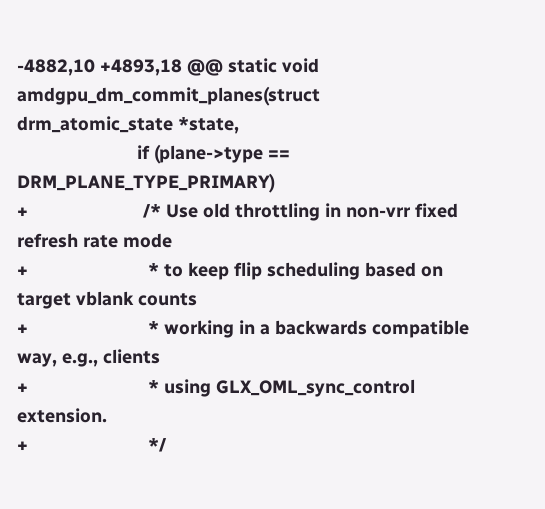-4882,10 +4893,18 @@ static void amdgpu_dm_commit_planes(struct drm_atomic_state *state,
                        if (plane->type == DRM_PLANE_TYPE_PRIMARY)
+                       /* Use old throttling in non-vrr fixed refresh rate mode
+                        * to keep flip scheduling based on target vblank counts
+                        * working in a backwards compatible way, e.g., clients
+                        * using GLX_OML_sync_control extension.
+                        */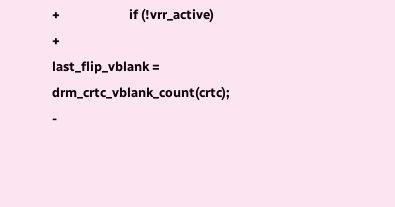+                       if (!vrr_active)
+                               last_flip_vblank = drm_crtc_vblank_count(crtc);
-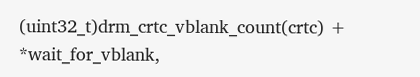(uint32_t)drm_crtc_vblank_count(crtc) + *wait_for_vblank,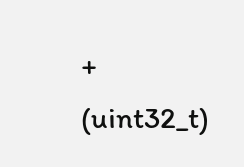+                               (uint32_t)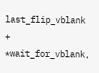last_flip_vblank + *wait_for_vblank,